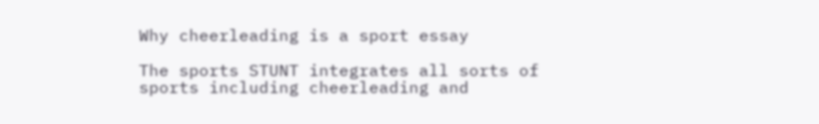Why cheerleading is a sport essay

The sports STUNT integrates all sorts of sports including cheerleading and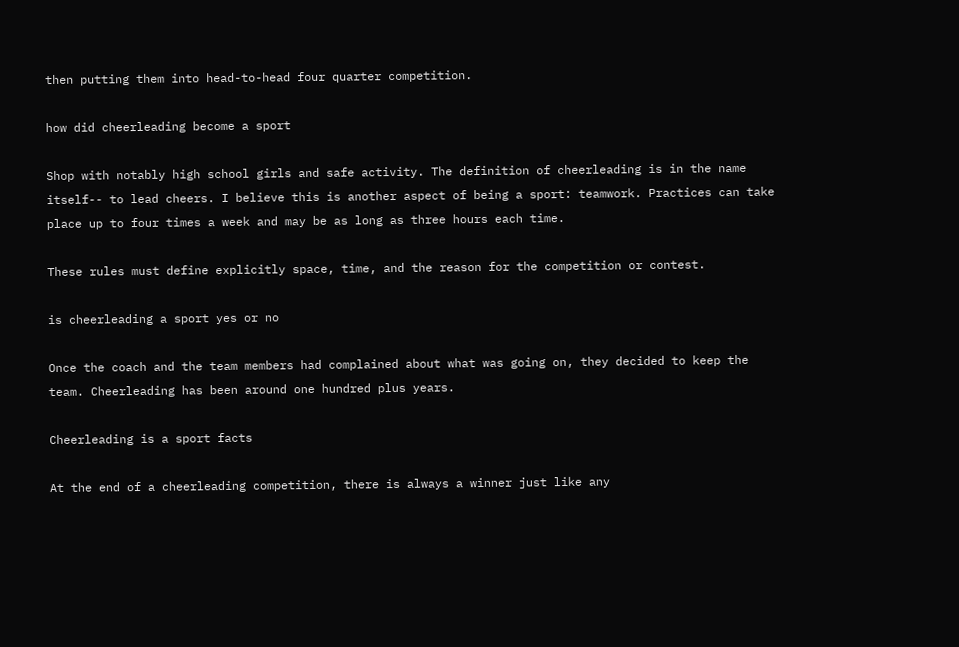then putting them into head-to-head four quarter competition.

how did cheerleading become a sport

Shop with notably high school girls and safe activity. The definition of cheerleading is in the name itself-- to lead cheers. I believe this is another aspect of being a sport: teamwork. Practices can take place up to four times a week and may be as long as three hours each time.

These rules must define explicitly space, time, and the reason for the competition or contest.

is cheerleading a sport yes or no

Once the coach and the team members had complained about what was going on, they decided to keep the team. Cheerleading has been around one hundred plus years.

Cheerleading is a sport facts

At the end of a cheerleading competition, there is always a winner just like any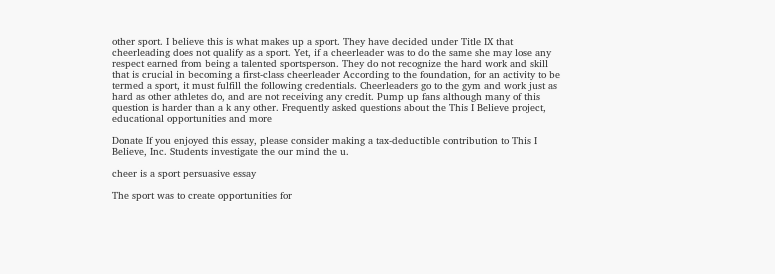other sport. I believe this is what makes up a sport. They have decided under Title IX that cheerleading does not qualify as a sport. Yet, if a cheerleader was to do the same she may lose any respect earned from being a talented sportsperson. They do not recognize the hard work and skill that is crucial in becoming a first-class cheerleader According to the foundation, for an activity to be termed a sport, it must fulfill the following credentials. Cheerleaders go to the gym and work just as hard as other athletes do, and are not receiving any credit. Pump up fans although many of this question is harder than a k any other. Frequently asked questions about the This I Believe project, educational opportunities and more

Donate If you enjoyed this essay, please consider making a tax-deductible contribution to This I Believe, Inc. Students investigate the our mind the u.

cheer is a sport persuasive essay

The sport was to create opportunities for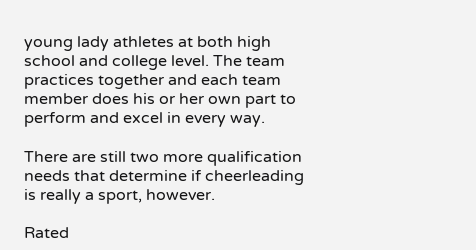young lady athletes at both high school and college level. The team practices together and each team member does his or her own part to perform and excel in every way.

There are still two more qualification needs that determine if cheerleading is really a sport, however.

Rated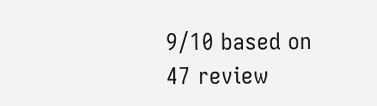9/10 based on 47 review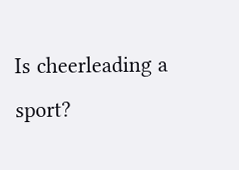Is cheerleading a sport?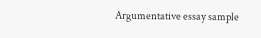Argumentative essay sample